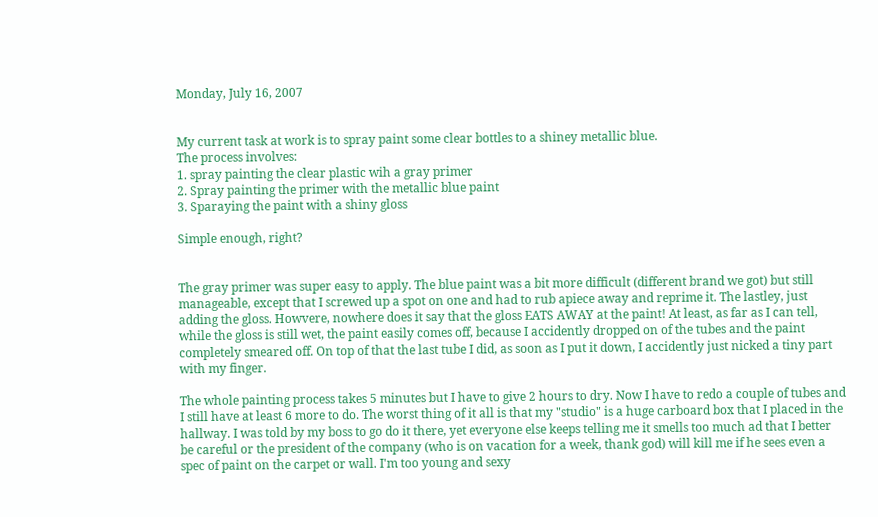Monday, July 16, 2007


My current task at work is to spray paint some clear bottles to a shiney metallic blue.
The process involves:
1. spray painting the clear plastic wih a gray primer
2. Spray painting the primer with the metallic blue paint
3. Sparaying the paint with a shiny gloss

Simple enough, right?


The gray primer was super easy to apply. The blue paint was a bit more difficult (different brand we got) but still manageable, except that I screwed up a spot on one and had to rub apiece away and reprime it. The lastley, just adding the gloss. Howvere, nowhere does it say that the gloss EATS AWAY at the paint! At least, as far as I can tell, while the gloss is still wet, the paint easily comes off, because I accidently dropped on of the tubes and the paint completely smeared off. On top of that the last tube I did, as soon as I put it down, I accidently just nicked a tiny part with my finger.

The whole painting process takes 5 minutes but I have to give 2 hours to dry. Now I have to redo a couple of tubes and I still have at least 6 more to do. The worst thing of it all is that my "studio" is a huge carboard box that I placed in the hallway. I was told by my boss to go do it there, yet everyone else keeps telling me it smells too much ad that I better be careful or the president of the company (who is on vacation for a week, thank god) will kill me if he sees even a spec of paint on the carpet or wall. I'm too young and sexy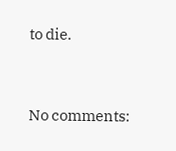to die.


No comments: